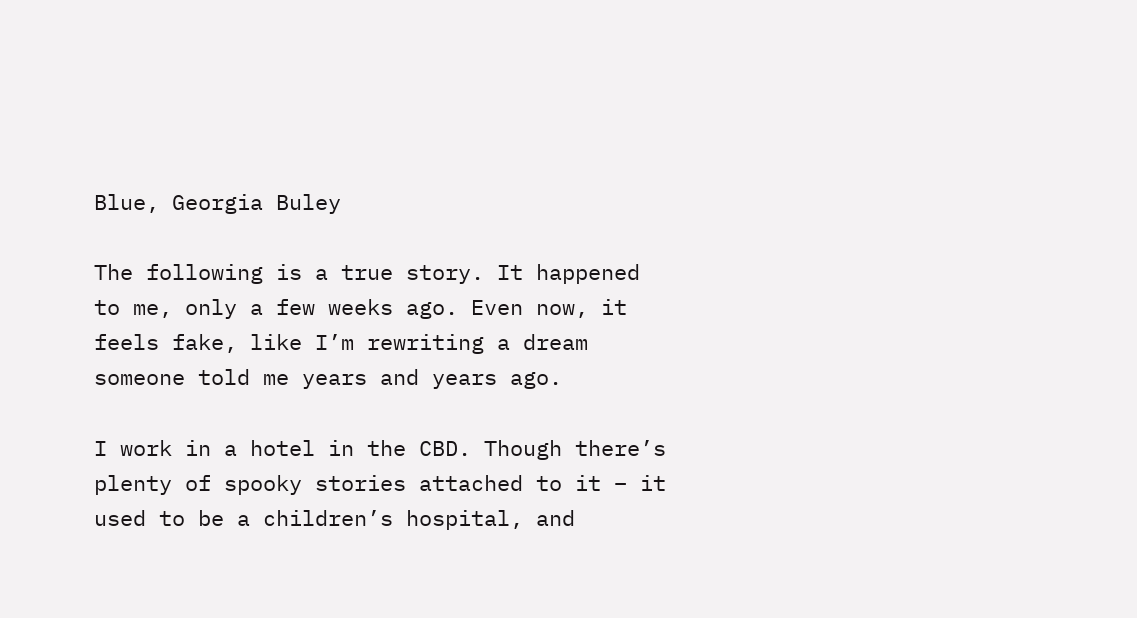Blue, Georgia Buley

The following is a true story. It happened to me, only a few weeks ago. Even now, it feels fake, like I’m rewriting a dream someone told me years and years ago.

I work in a hotel in the CBD. Though there’s plenty of spooky stories attached to it – it used to be a children’s hospital, and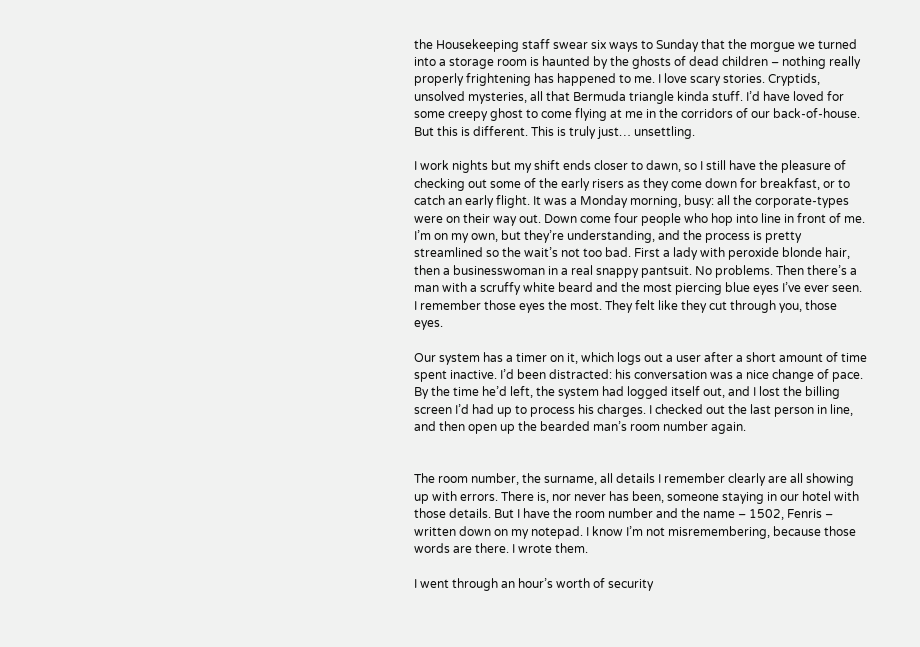the Housekeeping staff swear six ways to Sunday that the morgue we turned into a storage room is haunted by the ghosts of dead children – nothing really properly frightening has happened to me. I love scary stories. Cryptids, unsolved mysteries, all that Bermuda triangle kinda stuff. I’d have loved for some creepy ghost to come flying at me in the corridors of our back-of-house. But this is different. This is truly just… unsettling.

I work nights but my shift ends closer to dawn, so I still have the pleasure of checking out some of the early risers as they come down for breakfast, or to catch an early flight. It was a Monday morning, busy: all the corporate-types were on their way out. Down come four people who hop into line in front of me. I’m on my own, but they’re understanding, and the process is pretty streamlined so the wait’s not too bad. First a lady with peroxide blonde hair, then a businesswoman in a real snappy pantsuit. No problems. Then there’s a man with a scruffy white beard and the most piercing blue eyes I’ve ever seen. I remember those eyes the most. They felt like they cut through you, those eyes.

Our system has a timer on it, which logs out a user after a short amount of time spent inactive. I’d been distracted: his conversation was a nice change of pace. By the time he’d left, the system had logged itself out, and I lost the billing screen I’d had up to process his charges. I checked out the last person in line, and then open up the bearded man’s room number again.


The room number, the surname, all details I remember clearly are all showing up with errors. There is, nor never has been, someone staying in our hotel with those details. But I have the room number and the name – 1502, Fenris – written down on my notepad. I know I’m not misremembering, because those words are there. I wrote them.

I went through an hour’s worth of security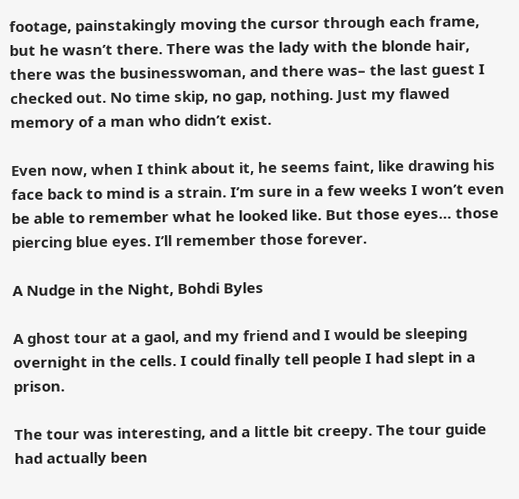footage, painstakingly moving the cursor through each frame, but he wasn’t there. There was the lady with the blonde hair, there was the businesswoman, and there was– the last guest I checked out. No time skip, no gap, nothing. Just my flawed memory of a man who didn’t exist.

Even now, when I think about it, he seems faint, like drawing his face back to mind is a strain. I’m sure in a few weeks I won’t even be able to remember what he looked like. But those eyes… those piercing blue eyes. I’ll remember those forever.

A Nudge in the Night, Bohdi Byles

A ghost tour at a gaol, and my friend and I would be sleeping overnight in the cells. I could finally tell people I had slept in a prison.

The tour was interesting, and a little bit creepy. The tour guide had actually been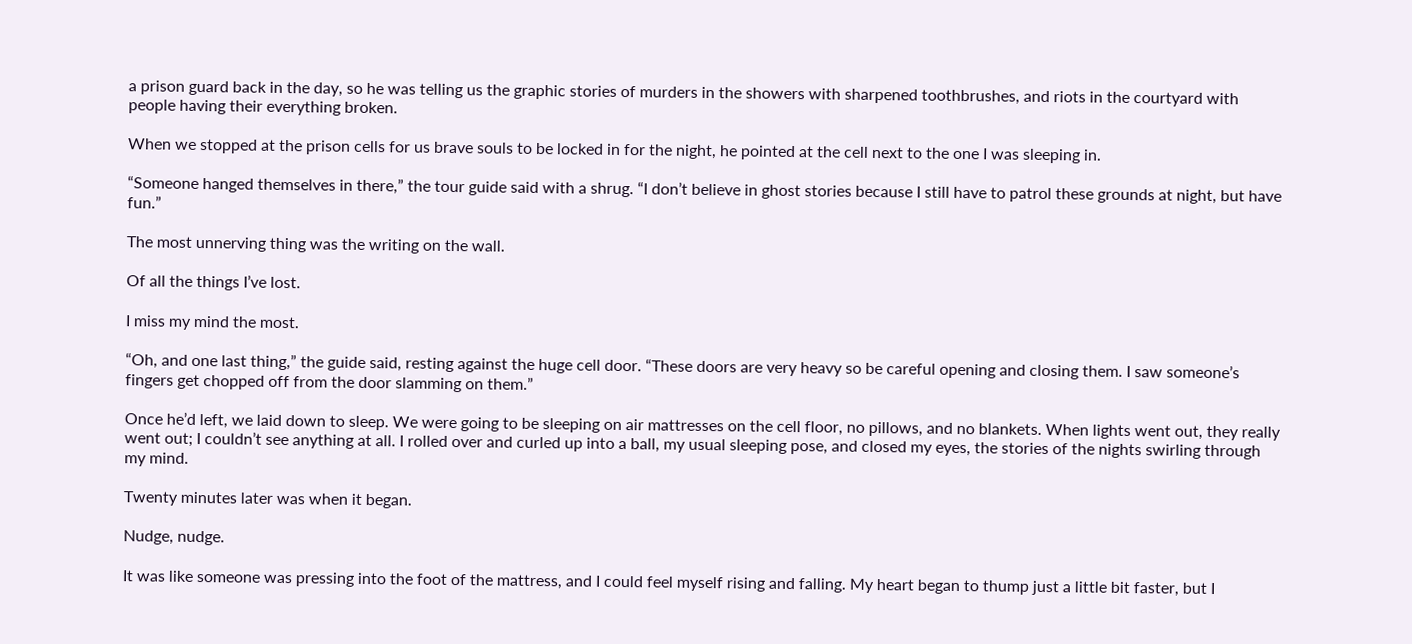a prison guard back in the day, so he was telling us the graphic stories of murders in the showers with sharpened toothbrushes, and riots in the courtyard with people having their everything broken.

When we stopped at the prison cells for us brave souls to be locked in for the night, he pointed at the cell next to the one I was sleeping in.

“Someone hanged themselves in there,” the tour guide said with a shrug. “I don’t believe in ghost stories because I still have to patrol these grounds at night, but have fun.”

The most unnerving thing was the writing on the wall.

Of all the things I’ve lost.

I miss my mind the most.

“Oh, and one last thing,” the guide said, resting against the huge cell door. “These doors are very heavy so be careful opening and closing them. I saw someone’s fingers get chopped off from the door slamming on them.”

Once he’d left, we laid down to sleep. We were going to be sleeping on air mattresses on the cell floor, no pillows, and no blankets. When lights went out, they really went out; I couldn’t see anything at all. I rolled over and curled up into a ball, my usual sleeping pose, and closed my eyes, the stories of the nights swirling through my mind.

Twenty minutes later was when it began.

Nudge, nudge.

It was like someone was pressing into the foot of the mattress, and I could feel myself rising and falling. My heart began to thump just a little bit faster, but I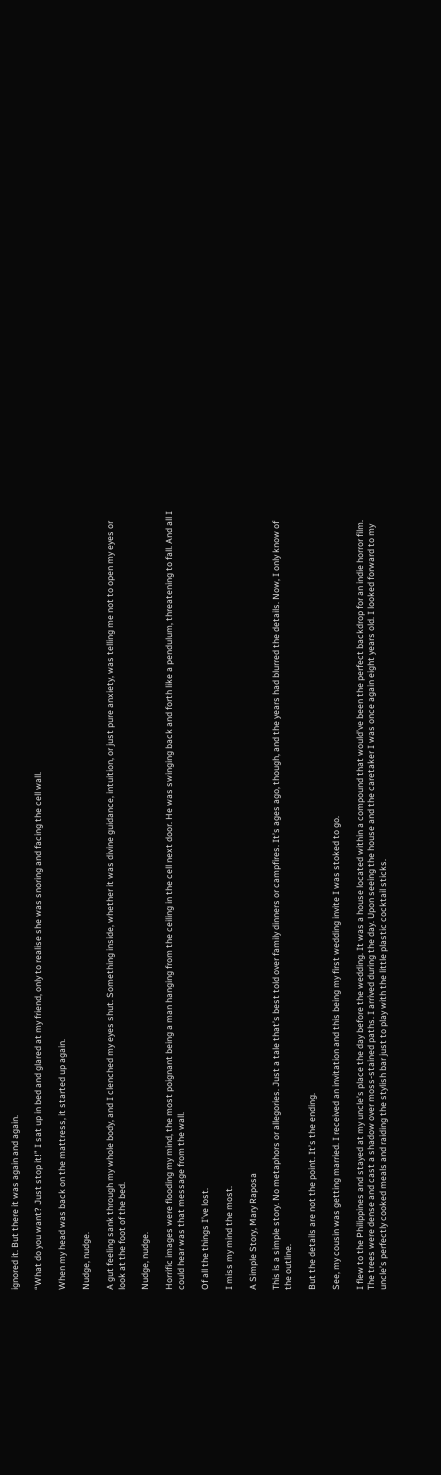ignored it. But there it was again and again.

“What do you want? Just stop it!” I sat up in bed and glared at my friend, only to realise she was snoring and facing the cell wall.

When my head was back on the mattress, it started up again.

Nudge, nudge.

A gut feeling sank through my whole body, and I clenched my eyes shut. Something inside, whether it was divine guidance, intuition, or just pure anxiety, was telling me not to open my eyes or look at the foot of the bed.

Nudge, nudge.

Horrific images were flooding my mind, the most poignant being a man hanging from the ceiling in the cell next door. He was swinging back and forth like a pendulum, threatening to fall. And all I could hear was that message from the wall.

Of all the things I’ve lost.

I miss my mind the most.

A Simple Story, Mary Raposa

This is a simple story. No metaphors or allegories. Just a tale that’s best told over family dinners or campfires. It’s ages ago, though, and the years had blurred the details. Now, I only know of the outline.

But the details are not the point. It’s the ending.

See, my cousin was getting married. I received an invitation and this being my first wedding invite I was stoked to go.

I flew to the Philippines and stayed at my uncle’s place the day before the wedding. It was a house located within a compound that would’ve been the perfect backdrop for an indie horror film. The trees were dense and cast a shadow over moss-stained paths. I arrived during the day. Upon seeing the house and the caretaker I was once again eight years old. I looked forward to my uncle’s perfectly cooked meals and raiding the stylish bar just to play with the little plastic cocktail sticks.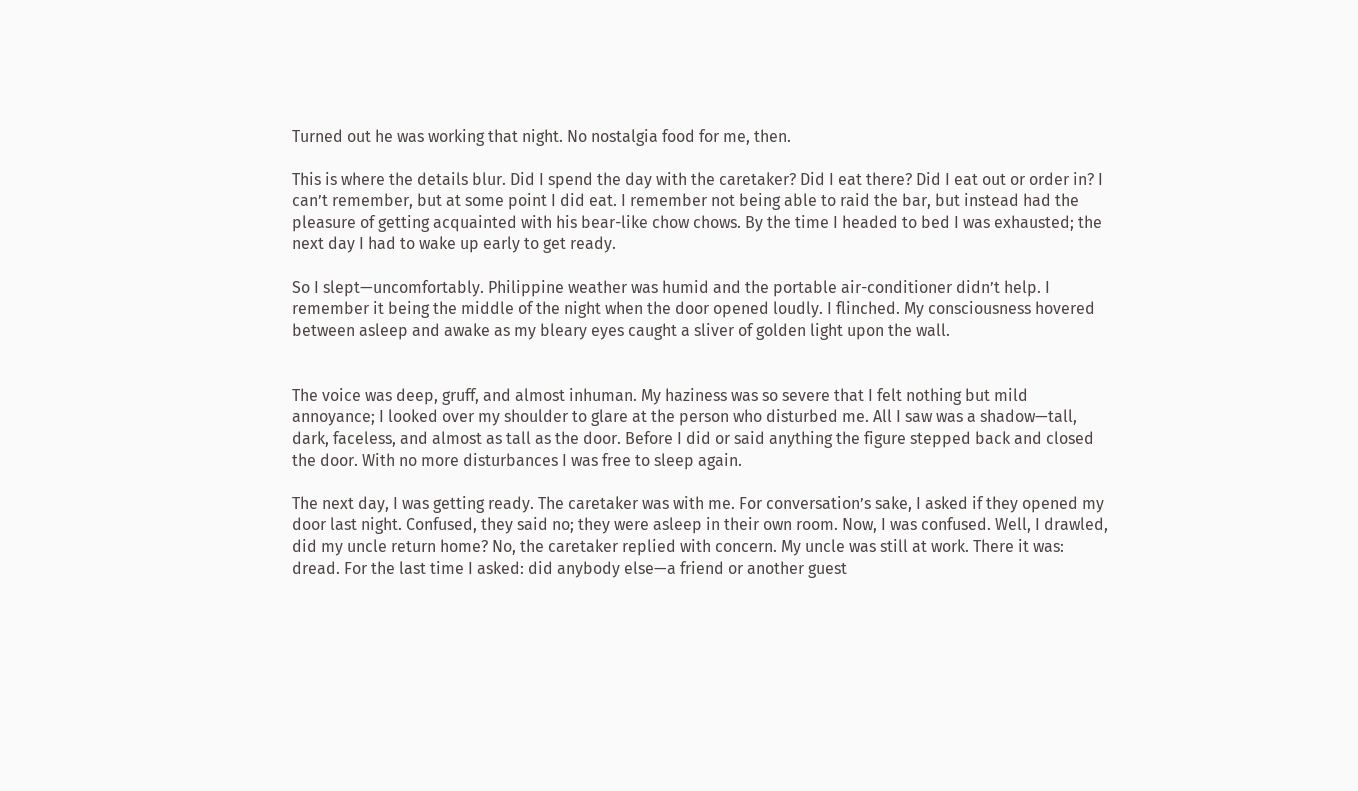Turned out he was working that night. No nostalgia food for me, then.

This is where the details blur. Did I spend the day with the caretaker? Did I eat there? Did I eat out or order in? I can’t remember, but at some point I did eat. I remember not being able to raid the bar, but instead had the pleasure of getting acquainted with his bear-like chow chows. By the time I headed to bed I was exhausted; the next day I had to wake up early to get ready.

So I slept—uncomfortably. Philippine weather was humid and the portable air-conditioner didn’t help. I remember it being the middle of the night when the door opened loudly. I flinched. My consciousness hovered between asleep and awake as my bleary eyes caught a sliver of golden light upon the wall.


The voice was deep, gruff, and almost inhuman. My haziness was so severe that I felt nothing but mild annoyance; I looked over my shoulder to glare at the person who disturbed me. All I saw was a shadow—tall, dark, faceless, and almost as tall as the door. Before I did or said anything the figure stepped back and closed the door. With no more disturbances I was free to sleep again.

The next day, I was getting ready. The caretaker was with me. For conversation’s sake, I asked if they opened my door last night. Confused, they said no; they were asleep in their own room. Now, I was confused. Well, I drawled, did my uncle return home? No, the caretaker replied with concern. My uncle was still at work. There it was: dread. For the last time I asked: did anybody else—a friend or another guest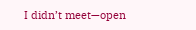I didn’t meet—open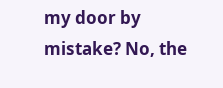my door by mistake? No, the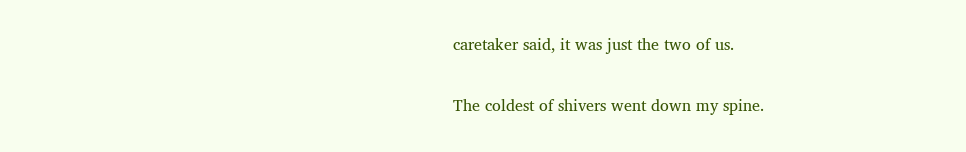caretaker said, it was just the two of us.

The coldest of shivers went down my spine.